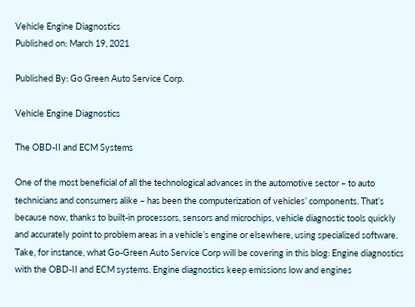Vehicle Engine Diagnostics
Published on: March 19, 2021

Published By: Go Green Auto Service Corp.

Vehicle Engine Diagnostics

The OBD-II and ECM Systems

One of the most beneficial of all the technological advances in the automotive sector – to auto technicians and consumers alike – has been the computerization of vehicles’ components. That’s because now, thanks to built-in processors, sensors and microchips, vehicle diagnostic tools quickly and accurately point to problem areas in a vehicle’s engine or elsewhere, using specialized software. Take, for instance, what Go-Green Auto Service Corp will be covering in this blog: Engine diagnostics with the OBD-II and ECM systems. Engine diagnostics keep emissions low and engines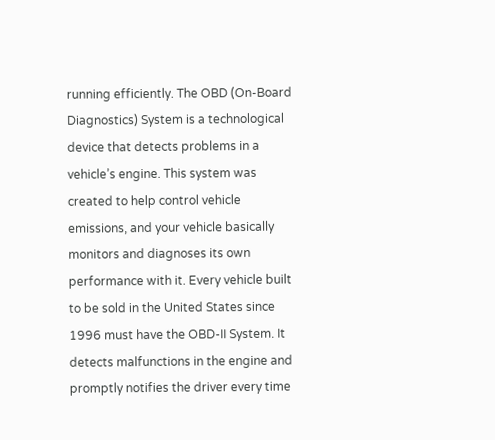running efficiently. The OBD (On-Board Diagnostics) System is a technological device that detects problems in a vehicle’s engine. This system was created to help control vehicle emissions, and your vehicle basically monitors and diagnoses its own performance with it. Every vehicle built to be sold in the United States since 1996 must have the OBD-II System. It detects malfunctions in the engine and promptly notifies the driver every time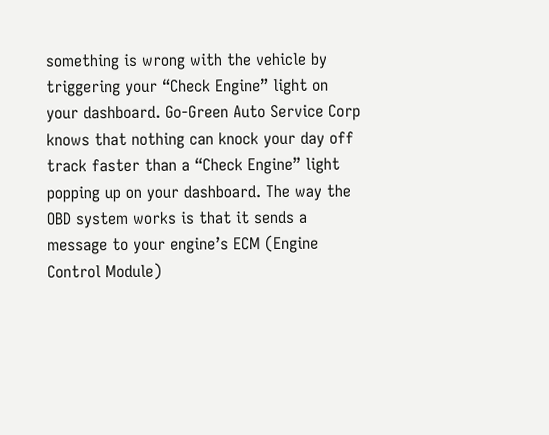something is wrong with the vehicle by triggering your “Check Engine” light on your dashboard. Go-Green Auto Service Corp knows that nothing can knock your day off track faster than a “Check Engine” light popping up on your dashboard. The way the OBD system works is that it sends a message to your engine’s ECM (Engine Control Module)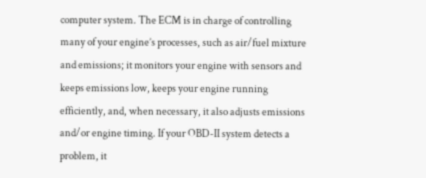computer system. The ECM is in charge of controlling many of your engine’s processes, such as air/fuel mixture and emissions; it monitors your engine with sensors and keeps emissions low, keeps your engine running efficiently, and, when necessary, it also adjusts emissions and/or engine timing. If your OBD-II system detects a problem, it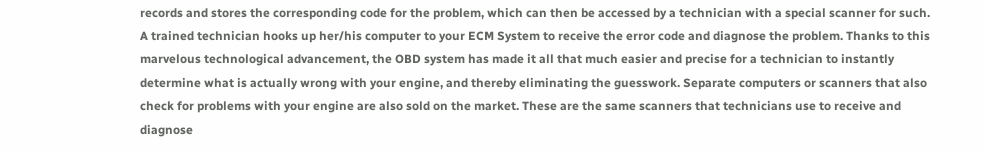records and stores the corresponding code for the problem, which can then be accessed by a technician with a special scanner for such. A trained technician hooks up her/his computer to your ECM System to receive the error code and diagnose the problem. Thanks to this marvelous technological advancement, the OBD system has made it all that much easier and precise for a technician to instantly determine what is actually wrong with your engine, and thereby eliminating the guesswork. Separate computers or scanners that also check for problems with your engine are also sold on the market. These are the same scanners that technicians use to receive and diagnose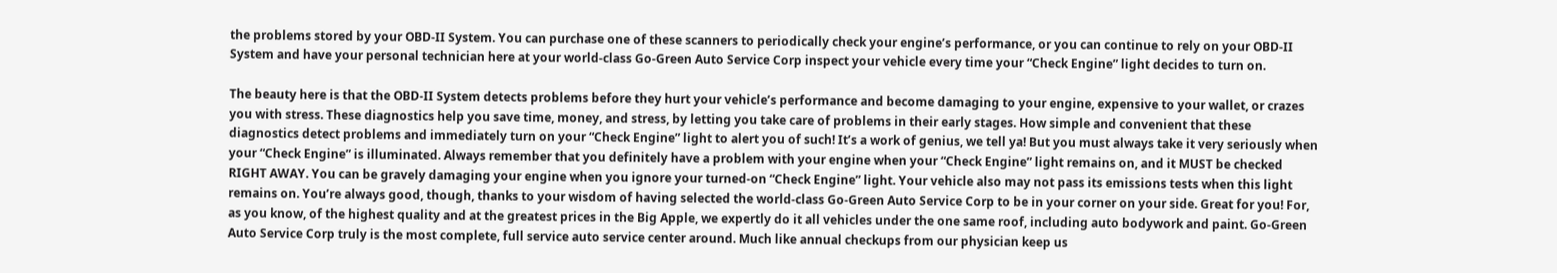the problems stored by your OBD-II System. You can purchase one of these scanners to periodically check your engine’s performance, or you can continue to rely on your OBD-II System and have your personal technician here at your world-class Go-Green Auto Service Corp inspect your vehicle every time your “Check Engine” light decides to turn on.

The beauty here is that the OBD-II System detects problems before they hurt your vehicle’s performance and become damaging to your engine, expensive to your wallet, or crazes you with stress. These diagnostics help you save time, money, and stress, by letting you take care of problems in their early stages. How simple and convenient that these diagnostics detect problems and immediately turn on your “Check Engine” light to alert you of such! It’s a work of genius, we tell ya! But you must always take it very seriously when your “Check Engine” is illuminated. Always remember that you definitely have a problem with your engine when your “Check Engine” light remains on, and it MUST be checked RIGHT AWAY. You can be gravely damaging your engine when you ignore your turned-on “Check Engine” light. Your vehicle also may not pass its emissions tests when this light remains on. You’re always good, though, thanks to your wisdom of having selected the world-class Go-Green Auto Service Corp to be in your corner on your side. Great for you! For, as you know, of the highest quality and at the greatest prices in the Big Apple, we expertly do it all vehicles under the one same roof, including auto bodywork and paint. Go-Green Auto Service Corp truly is the most complete, full service auto service center around. Much like annual checkups from our physician keep us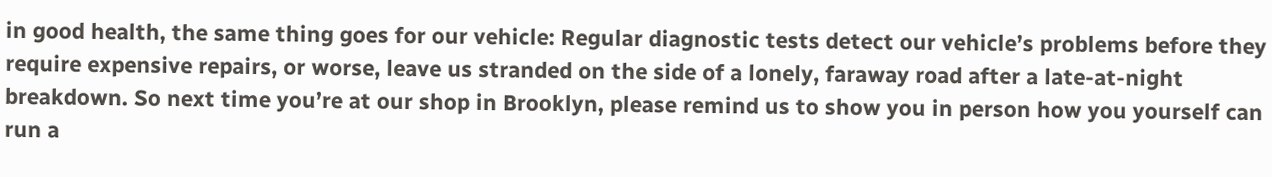in good health, the same thing goes for our vehicle: Regular diagnostic tests detect our vehicle’s problems before they require expensive repairs, or worse, leave us stranded on the side of a lonely, faraway road after a late-at-night breakdown. So next time you’re at our shop in Brooklyn, please remind us to show you in person how you yourself can run a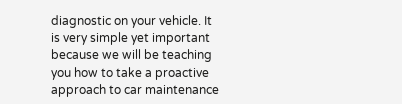diagnostic on your vehicle. It is very simple yet important because we will be teaching you how to take a proactive approach to car maintenance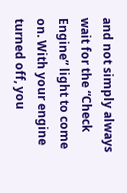and not simply always wait for the “Check Engine” light to come on. With your engine turned off, you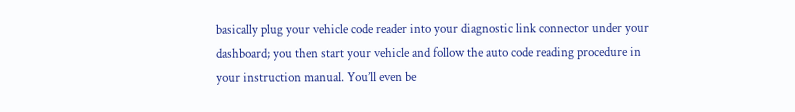basically plug your vehicle code reader into your diagnostic link connector under your dashboard; you then start your vehicle and follow the auto code reading procedure in your instruction manual. You’ll even be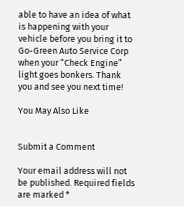able to have an idea of what is happening with your vehicle before you bring it to Go-Green Auto Service Corp when your “Check Engine” light goes bonkers. Thank you and see you next time!

You May Also Like


Submit a Comment

Your email address will not be published. Required fields are marked *